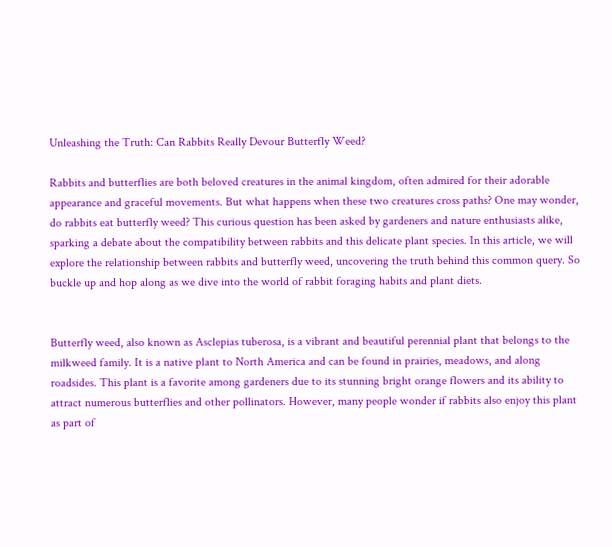Unleashing the Truth: Can Rabbits Really Devour Butterfly Weed?

Rabbits and butterflies are both beloved creatures in the animal kingdom, often admired for their adorable appearance and graceful movements. But what happens when these two creatures cross paths? One may wonder, do rabbits eat butterfly weed? This curious question has been asked by gardeners and nature enthusiasts alike, sparking a debate about the compatibility between rabbits and this delicate plant species. In this article, we will explore the relationship between rabbits and butterfly weed, uncovering the truth behind this common query. So buckle up and hop along as we dive into the world of rabbit foraging habits and plant diets.


Butterfly weed, also known as Asclepias tuberosa, is a vibrant and beautiful perennial plant that belongs to the milkweed family. It is a native plant to North America and can be found in prairies, meadows, and along roadsides. This plant is a favorite among gardeners due to its stunning bright orange flowers and its ability to attract numerous butterflies and other pollinators. However, many people wonder if rabbits also enjoy this plant as part of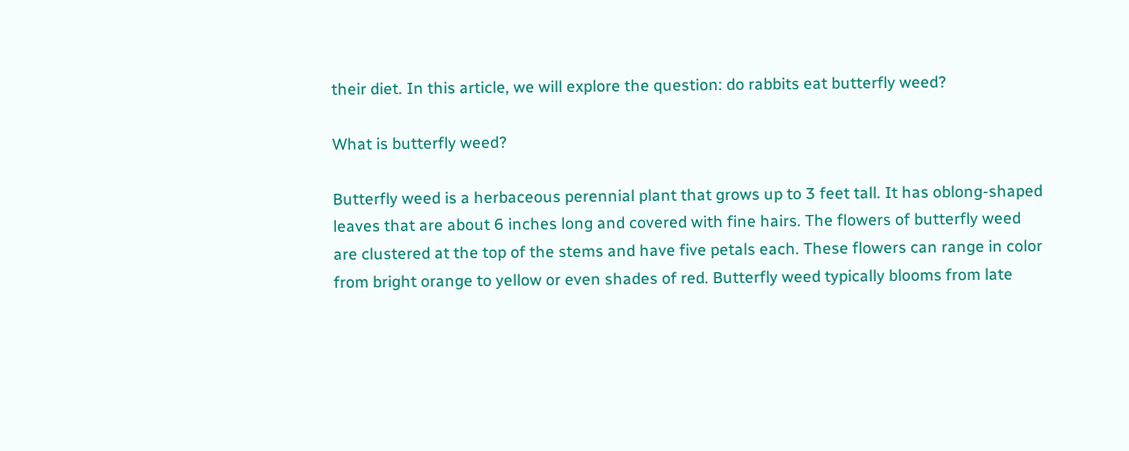their diet. In this article, we will explore the question: do rabbits eat butterfly weed?

What is butterfly weed?

Butterfly weed is a herbaceous perennial plant that grows up to 3 feet tall. It has oblong-shaped leaves that are about 6 inches long and covered with fine hairs. The flowers of butterfly weed are clustered at the top of the stems and have five petals each. These flowers can range in color from bright orange to yellow or even shades of red. Butterfly weed typically blooms from late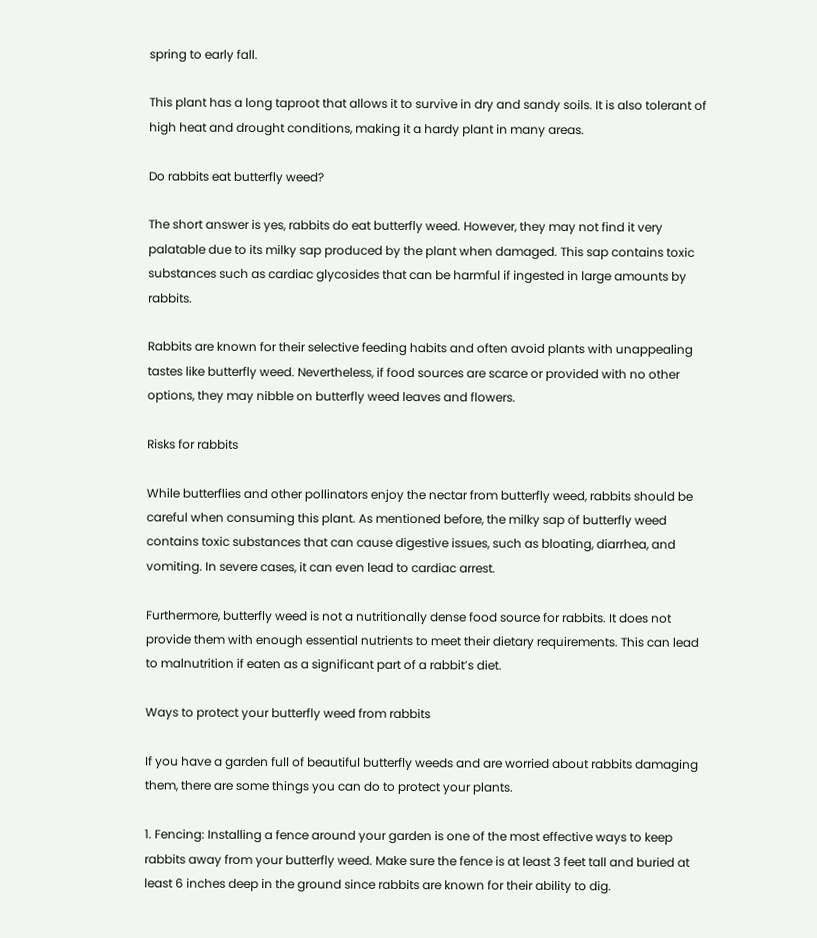spring to early fall.

This plant has a long taproot that allows it to survive in dry and sandy soils. It is also tolerant of high heat and drought conditions, making it a hardy plant in many areas.

Do rabbits eat butterfly weed?

The short answer is yes, rabbits do eat butterfly weed. However, they may not find it very palatable due to its milky sap produced by the plant when damaged. This sap contains toxic substances such as cardiac glycosides that can be harmful if ingested in large amounts by rabbits.

Rabbits are known for their selective feeding habits and often avoid plants with unappealing tastes like butterfly weed. Nevertheless, if food sources are scarce or provided with no other options, they may nibble on butterfly weed leaves and flowers.

Risks for rabbits

While butterflies and other pollinators enjoy the nectar from butterfly weed, rabbits should be careful when consuming this plant. As mentioned before, the milky sap of butterfly weed contains toxic substances that can cause digestive issues, such as bloating, diarrhea, and vomiting. In severe cases, it can even lead to cardiac arrest.

Furthermore, butterfly weed is not a nutritionally dense food source for rabbits. It does not provide them with enough essential nutrients to meet their dietary requirements. This can lead to malnutrition if eaten as a significant part of a rabbit’s diet.

Ways to protect your butterfly weed from rabbits

If you have a garden full of beautiful butterfly weeds and are worried about rabbits damaging them, there are some things you can do to protect your plants.

1. Fencing: Installing a fence around your garden is one of the most effective ways to keep rabbits away from your butterfly weed. Make sure the fence is at least 3 feet tall and buried at least 6 inches deep in the ground since rabbits are known for their ability to dig.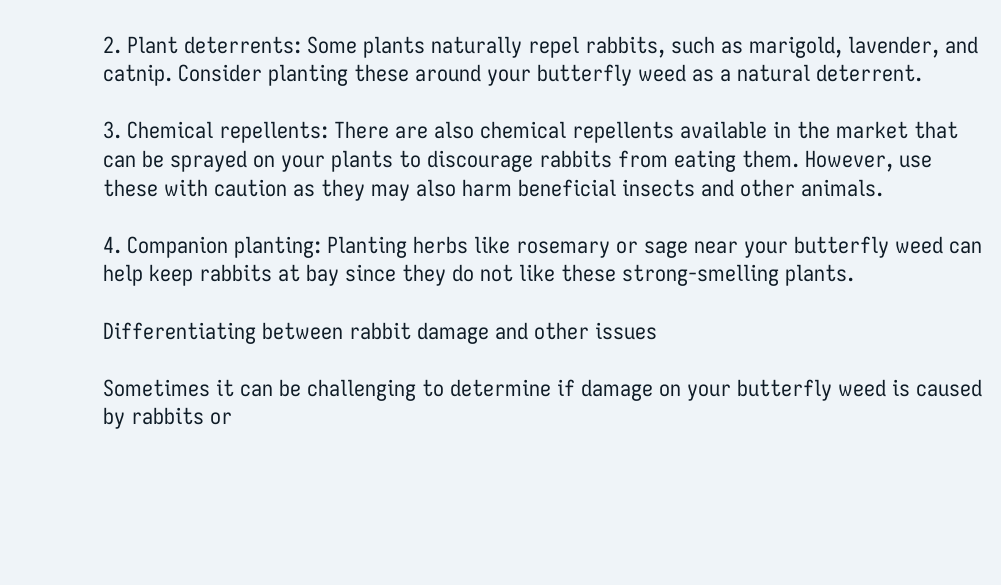2. Plant deterrents: Some plants naturally repel rabbits, such as marigold, lavender, and catnip. Consider planting these around your butterfly weed as a natural deterrent.

3. Chemical repellents: There are also chemical repellents available in the market that can be sprayed on your plants to discourage rabbits from eating them. However, use these with caution as they may also harm beneficial insects and other animals.

4. Companion planting: Planting herbs like rosemary or sage near your butterfly weed can help keep rabbits at bay since they do not like these strong-smelling plants.

Differentiating between rabbit damage and other issues

Sometimes it can be challenging to determine if damage on your butterfly weed is caused by rabbits or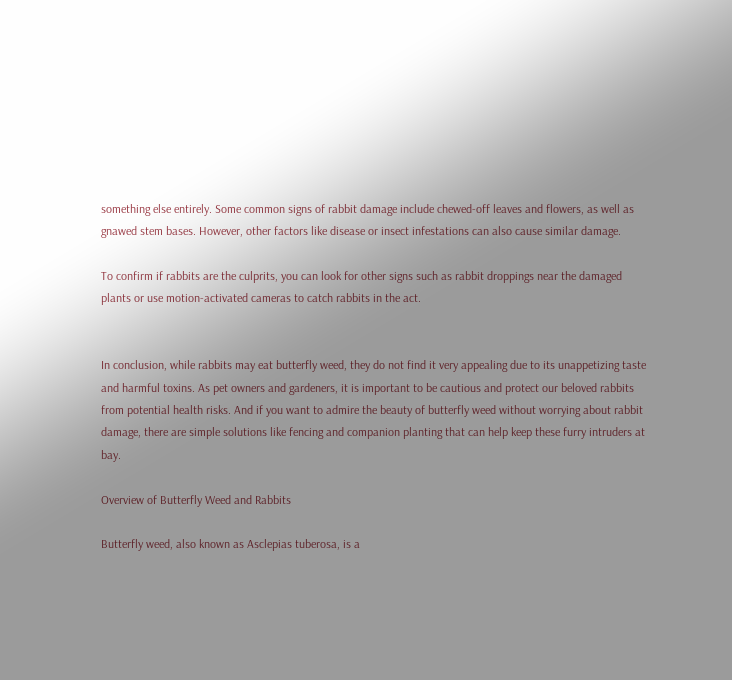something else entirely. Some common signs of rabbit damage include chewed-off leaves and flowers, as well as gnawed stem bases. However, other factors like disease or insect infestations can also cause similar damage.

To confirm if rabbits are the culprits, you can look for other signs such as rabbit droppings near the damaged plants or use motion-activated cameras to catch rabbits in the act.


In conclusion, while rabbits may eat butterfly weed, they do not find it very appealing due to its unappetizing taste and harmful toxins. As pet owners and gardeners, it is important to be cautious and protect our beloved rabbits from potential health risks. And if you want to admire the beauty of butterfly weed without worrying about rabbit damage, there are simple solutions like fencing and companion planting that can help keep these furry intruders at bay.

Overview of Butterfly Weed and Rabbits

Butterfly weed, also known as Asclepias tuberosa, is a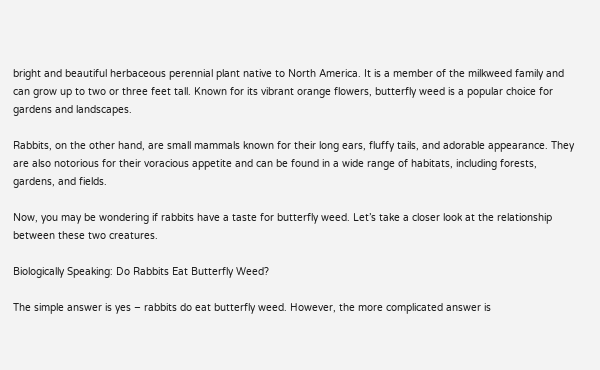bright and beautiful herbaceous perennial plant native to North America. It is a member of the milkweed family and can grow up to two or three feet tall. Known for its vibrant orange flowers, butterfly weed is a popular choice for gardens and landscapes.

Rabbits, on the other hand, are small mammals known for their long ears, fluffy tails, and adorable appearance. They are also notorious for their voracious appetite and can be found in a wide range of habitats, including forests, gardens, and fields.

Now, you may be wondering if rabbits have a taste for butterfly weed. Let’s take a closer look at the relationship between these two creatures.

Biologically Speaking: Do Rabbits Eat Butterfly Weed?

The simple answer is yes – rabbits do eat butterfly weed. However, the more complicated answer is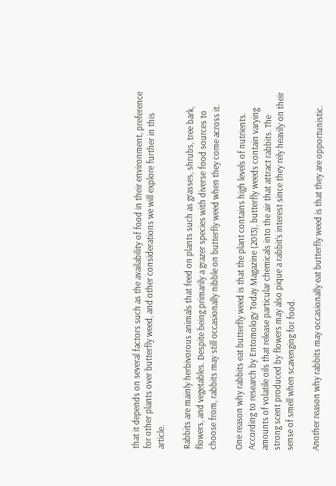that it depends on several factors such as the availability of food in their environment, preference for other plants over butterfly weed, and other considerations we will explore further in this article.

Rabbits are mainly herbivorous animals that feed on plants such as grasses, shrubs, tree bark, flowers, and vegetables. Despite being primarily a grazer species with diverse food sources to choose from, rabbits may still occasionally nibble on butterfly weed when they come across it.

One reason why rabbits eat butterfly weed is that the plant contains high levels of nutrients. According to research by Entomology Today Magazine (2013), butterfly weeds contain varying amounts of volatile oils that release particular chemicals into the air that attract rabbits. The strong scent produced by flowers may also pique a rabbit’s interest since they rely heavily on their sense of smell when scavenging for food.

Another reason why rabbits may occasionally eat butterfly weed is that they are opportunistic.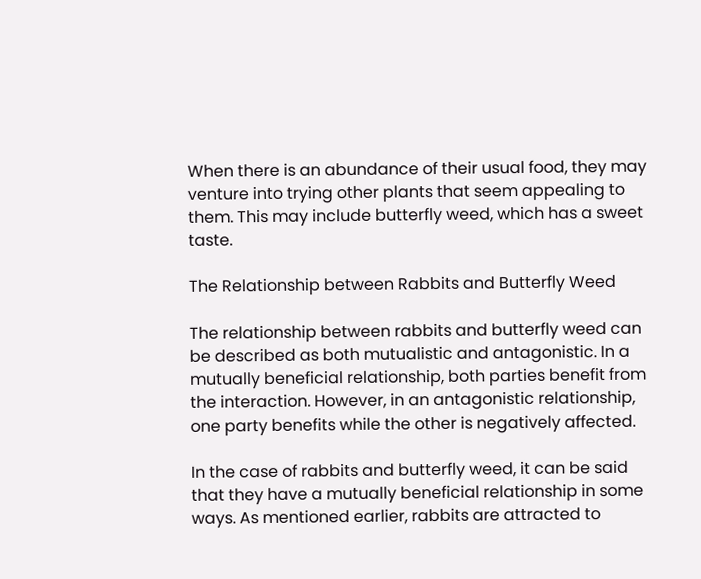When there is an abundance of their usual food, they may venture into trying other plants that seem appealing to them. This may include butterfly weed, which has a sweet taste.

The Relationship between Rabbits and Butterfly Weed

The relationship between rabbits and butterfly weed can be described as both mutualistic and antagonistic. In a mutually beneficial relationship, both parties benefit from the interaction. However, in an antagonistic relationship, one party benefits while the other is negatively affected.

In the case of rabbits and butterfly weed, it can be said that they have a mutually beneficial relationship in some ways. As mentioned earlier, rabbits are attracted to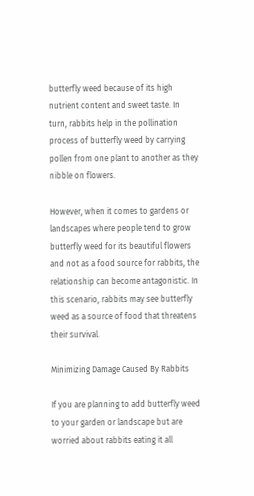butterfly weed because of its high nutrient content and sweet taste. In turn, rabbits help in the pollination process of butterfly weed by carrying pollen from one plant to another as they nibble on flowers.

However, when it comes to gardens or landscapes where people tend to grow butterfly weed for its beautiful flowers and not as a food source for rabbits, the relationship can become antagonistic. In this scenario, rabbits may see butterfly weed as a source of food that threatens their survival.

Minimizing Damage Caused By Rabbits

If you are planning to add butterfly weed to your garden or landscape but are worried about rabbits eating it all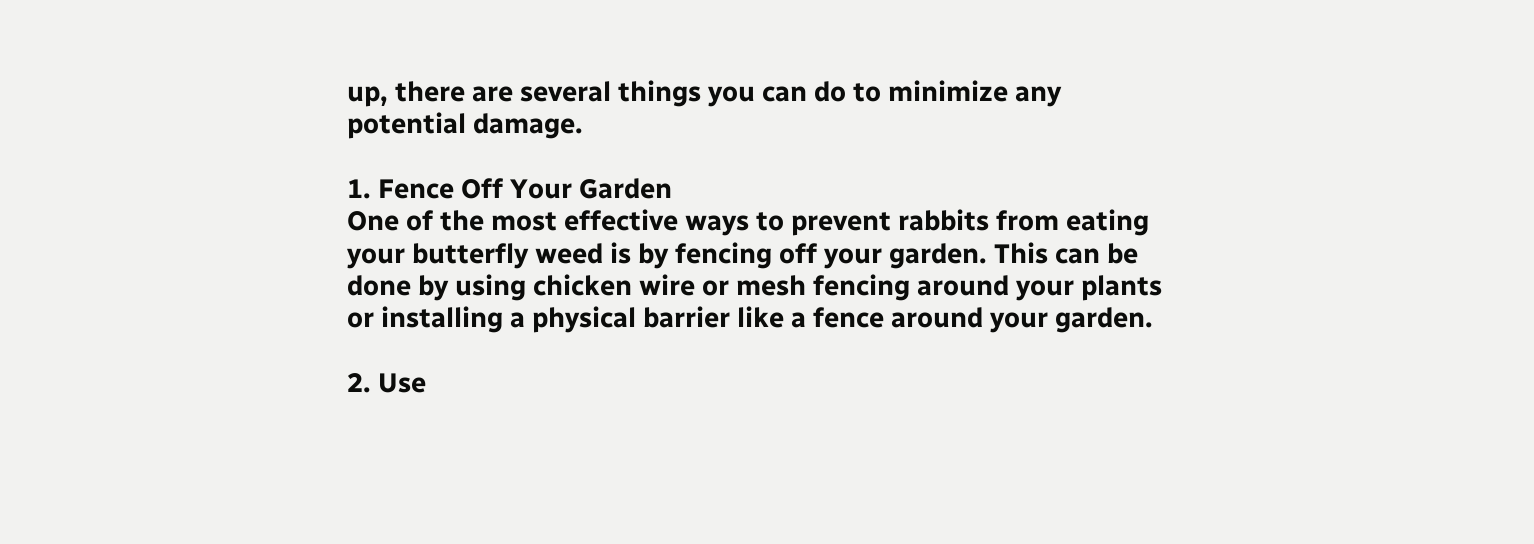up, there are several things you can do to minimize any potential damage.

1. Fence Off Your Garden
One of the most effective ways to prevent rabbits from eating your butterfly weed is by fencing off your garden. This can be done by using chicken wire or mesh fencing around your plants or installing a physical barrier like a fence around your garden.

2. Use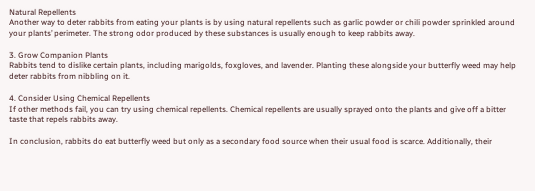Natural Repellents
Another way to deter rabbits from eating your plants is by using natural repellents such as garlic powder or chili powder sprinkled around your plants’ perimeter. The strong odor produced by these substances is usually enough to keep rabbits away.

3. Grow Companion Plants
Rabbits tend to dislike certain plants, including marigolds, foxgloves, and lavender. Planting these alongside your butterfly weed may help deter rabbits from nibbling on it.

4. Consider Using Chemical Repellents
If other methods fail, you can try using chemical repellents. Chemical repellents are usually sprayed onto the plants and give off a bitter taste that repels rabbits away.

In conclusion, rabbits do eat butterfly weed but only as a secondary food source when their usual food is scarce. Additionally, their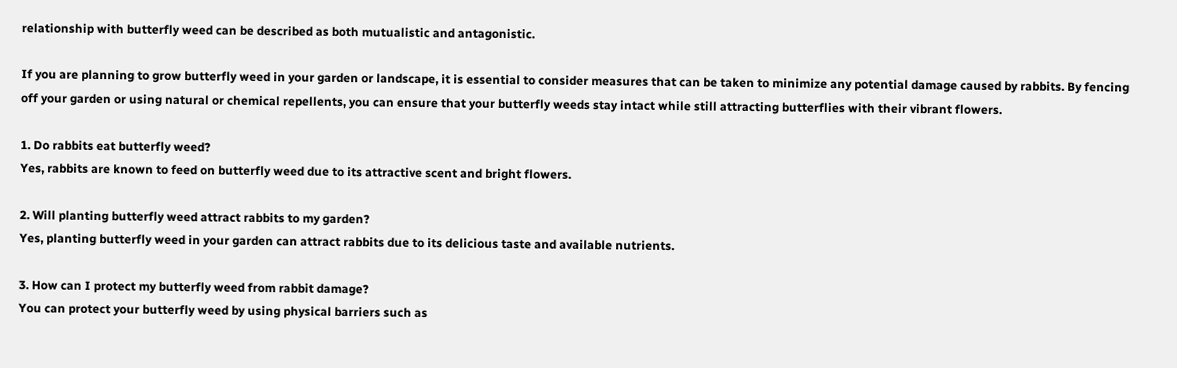relationship with butterfly weed can be described as both mutualistic and antagonistic.

If you are planning to grow butterfly weed in your garden or landscape, it is essential to consider measures that can be taken to minimize any potential damage caused by rabbits. By fencing off your garden or using natural or chemical repellents, you can ensure that your butterfly weeds stay intact while still attracting butterflies with their vibrant flowers.

1. Do rabbits eat butterfly weed?
Yes, rabbits are known to feed on butterfly weed due to its attractive scent and bright flowers.

2. Will planting butterfly weed attract rabbits to my garden?
Yes, planting butterfly weed in your garden can attract rabbits due to its delicious taste and available nutrients.

3. How can I protect my butterfly weed from rabbit damage?
You can protect your butterfly weed by using physical barriers such as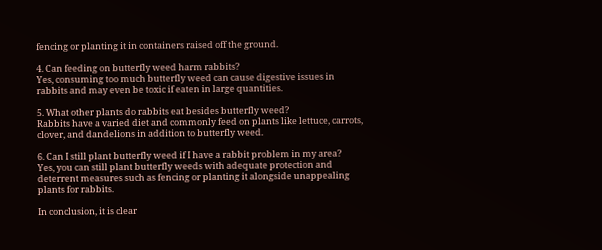fencing or planting it in containers raised off the ground.

4. Can feeding on butterfly weed harm rabbits?
Yes, consuming too much butterfly weed can cause digestive issues in rabbits and may even be toxic if eaten in large quantities.

5. What other plants do rabbits eat besides butterfly weed?
Rabbits have a varied diet and commonly feed on plants like lettuce, carrots, clover, and dandelions in addition to butterfly weed.

6. Can I still plant butterfly weed if I have a rabbit problem in my area?
Yes, you can still plant butterfly weeds with adequate protection and deterrent measures such as fencing or planting it alongside unappealing plants for rabbits.

In conclusion, it is clear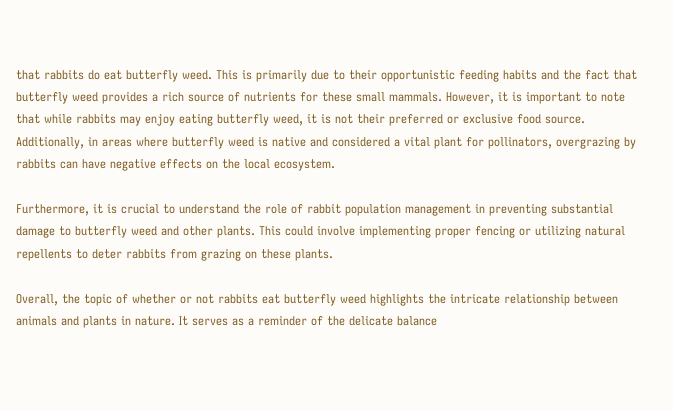that rabbits do eat butterfly weed. This is primarily due to their opportunistic feeding habits and the fact that butterfly weed provides a rich source of nutrients for these small mammals. However, it is important to note that while rabbits may enjoy eating butterfly weed, it is not their preferred or exclusive food source. Additionally, in areas where butterfly weed is native and considered a vital plant for pollinators, overgrazing by rabbits can have negative effects on the local ecosystem.

Furthermore, it is crucial to understand the role of rabbit population management in preventing substantial damage to butterfly weed and other plants. This could involve implementing proper fencing or utilizing natural repellents to deter rabbits from grazing on these plants.

Overall, the topic of whether or not rabbits eat butterfly weed highlights the intricate relationship between animals and plants in nature. It serves as a reminder of the delicate balance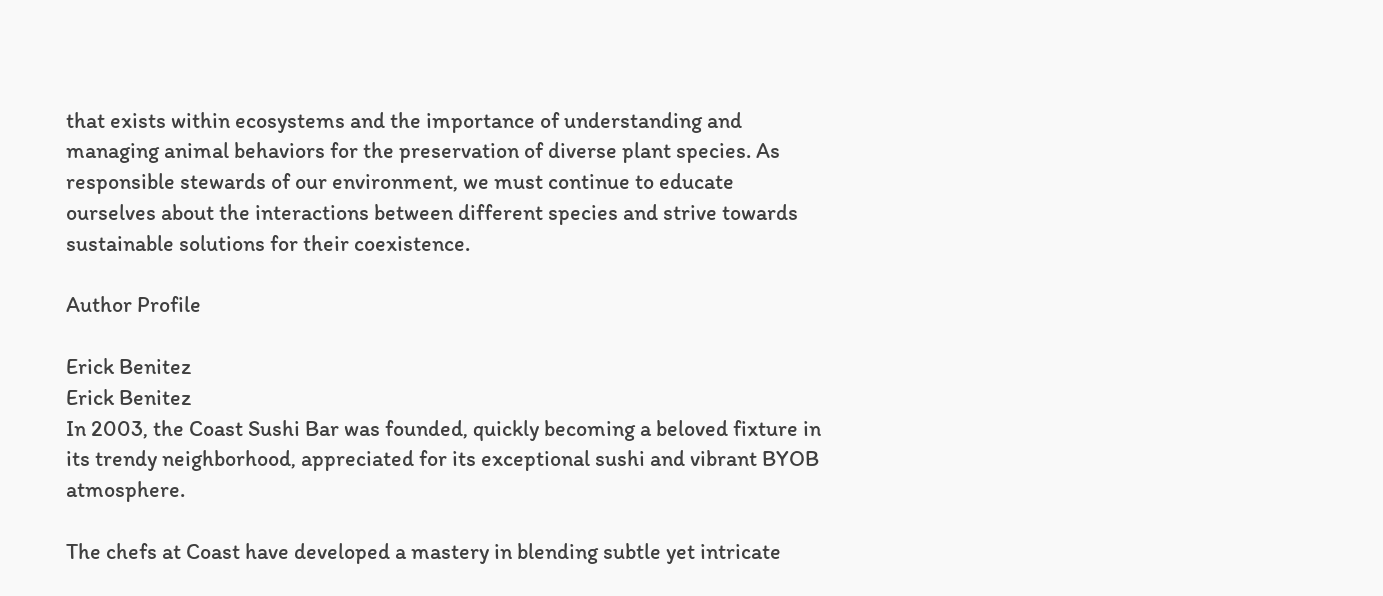that exists within ecosystems and the importance of understanding and managing animal behaviors for the preservation of diverse plant species. As responsible stewards of our environment, we must continue to educate ourselves about the interactions between different species and strive towards sustainable solutions for their coexistence.

Author Profile

Erick Benitez
Erick Benitez
In 2003, the Coast Sushi Bar was founded, quickly becoming a beloved fixture in its trendy neighborhood, appreciated for its exceptional sushi and vibrant BYOB atmosphere.

The chefs at Coast have developed a mastery in blending subtle yet intricate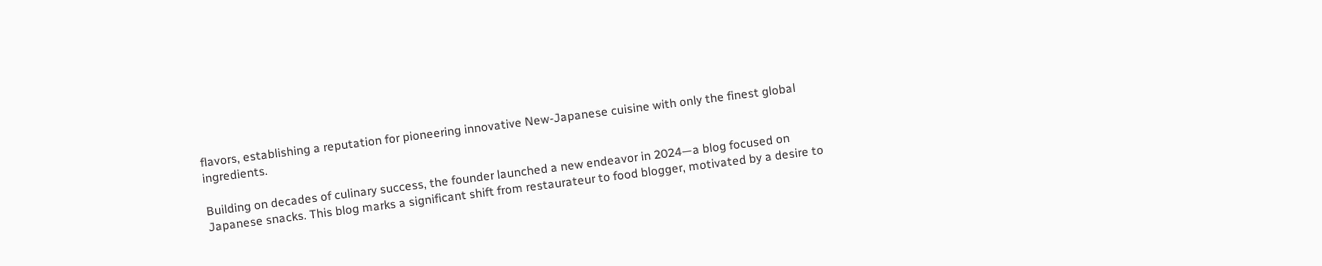flavors, establishing a reputation for pioneering innovative New-Japanese cuisine with only the finest global ingredients.

Building on decades of culinary success, the founder launched a new endeavor in 2024—a blog focused on Japanese snacks. This blog marks a significant shift from restaurateur to food blogger, motivated by a desire to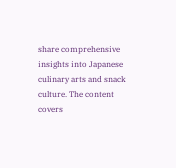share comprehensive insights into Japanese culinary arts and snack culture. The content covers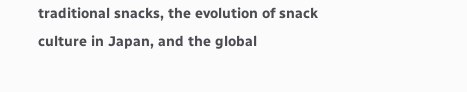traditional snacks, the evolution of snack culture in Japan, and the global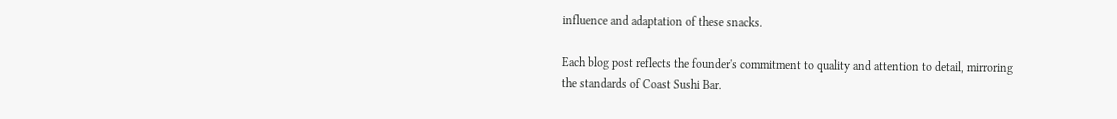influence and adaptation of these snacks.

Each blog post reflects the founder's commitment to quality and attention to detail, mirroring the standards of Coast Sushi Bar.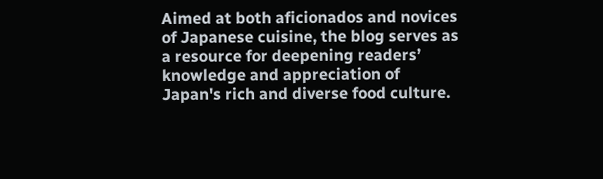Aimed at both aficionados and novices of Japanese cuisine, the blog serves as a resource for deepening readers’ knowledge and appreciation of Japan's rich and diverse food culture.